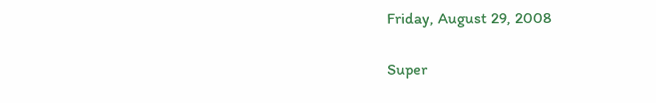Friday, August 29, 2008

Super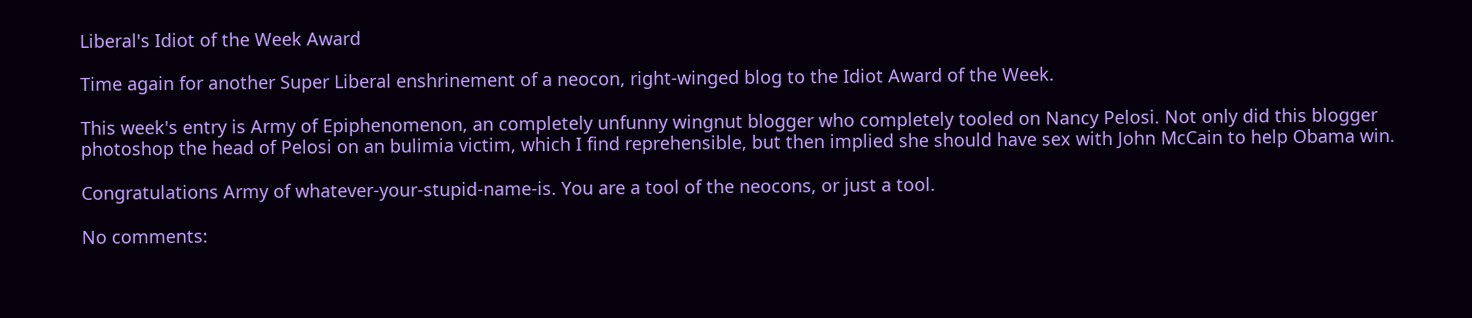Liberal's Idiot of the Week Award

Time again for another Super Liberal enshrinement of a neocon, right-winged blog to the Idiot Award of the Week.

This week's entry is Army of Epiphenomenon, an completely unfunny wingnut blogger who completely tooled on Nancy Pelosi. Not only did this blogger photoshop the head of Pelosi on an bulimia victim, which I find reprehensible, but then implied she should have sex with John McCain to help Obama win.

Congratulations Army of whatever-your-stupid-name-is. You are a tool of the neocons, or just a tool.

No comments: